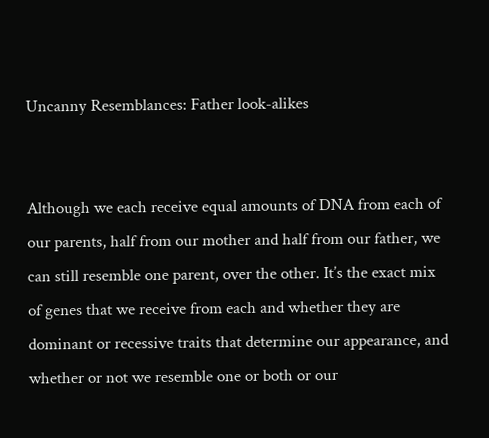Uncanny Resemblances: Father look-alikes


Although we each receive equal amounts of DNA from each of our parents, half from our mother and half from our father, we can still resemble one parent, over the other. It’s the exact mix of genes that we receive from each and whether they are dominant or recessive traits that determine our appearance, and whether or not we resemble one or both or our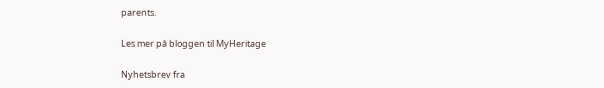parents.

Les mer på bloggen til MyHeritage

Nyhetsbrev fra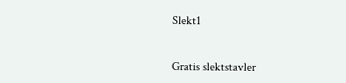Slekt1


Gratis slektstavler